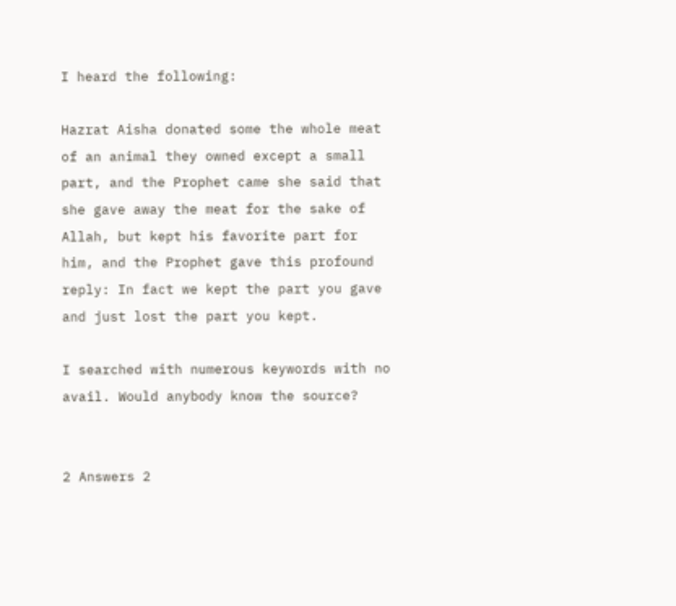I heard the following:

Hazrat Aisha donated some the whole meat of an animal they owned except a small part, and the Prophet came she said that she gave away the meat for the sake of Allah, but kept his favorite part for him, and the Prophet gave this profound reply: In fact we kept the part you gave and just lost the part you kept.

I searched with numerous keywords with no avail. Would anybody know the source?


2 Answers 2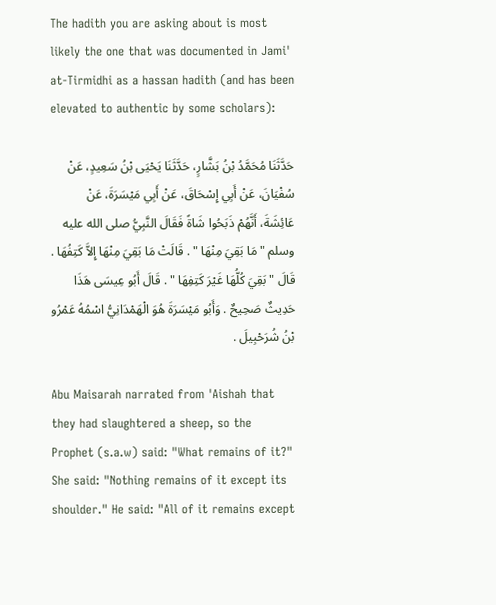The hadith you are asking about is most likely the one that was documented in Jami' at-Tirmidhi as a hassan hadith (and has been elevated to authentic by some scholars):

حَدَّثَنَا مُحَمَّدُ بْنُ بَشَّارٍ، حَدَّثَنَا يَحْيَى بْنُ سَعِيدٍ، عَنْ سُفْيَانَ، عَنْ أَبِي إِسْحَاقَ، عَنْ أَبِي مَيْسَرَةَ، عَنْ عَائِشَةَ، أَنَّهُمْ ذَبَحُوا شَاةً فَقَالَ النَّبِيُّ صلى الله عليه وسلم " مَا بَقِيَ مِنْهَا " . قَالَتْ مَا بَقِيَ مِنْهَا إِلاَّ كَتِفُهَا . قَالَ " بَقِيَ كُلُّهَا غَيْرَ كَتِفِهَا " . قَالَ أَبُو عِيسَى هَذَا حَدِيثٌ صَحِيحٌ . وَأَبُو مَيْسَرَةَ هُوَ الْهَمْدَانِيُّ اسْمُهُ عَمْرُو بْنُ شُرَحْبِيلَ .

Abu Maisarah narrated from 'Aishah that they had slaughtered a sheep, so the Prophet (s.a.w) said: "What remains of it?" She said: "Nothing remains of it except its shoulder." He said: "All of it remains except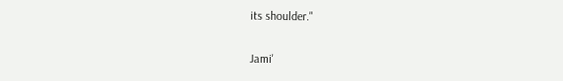its shoulder."

Jami'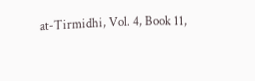at-Tirmidhi, Vol. 4, Book 11,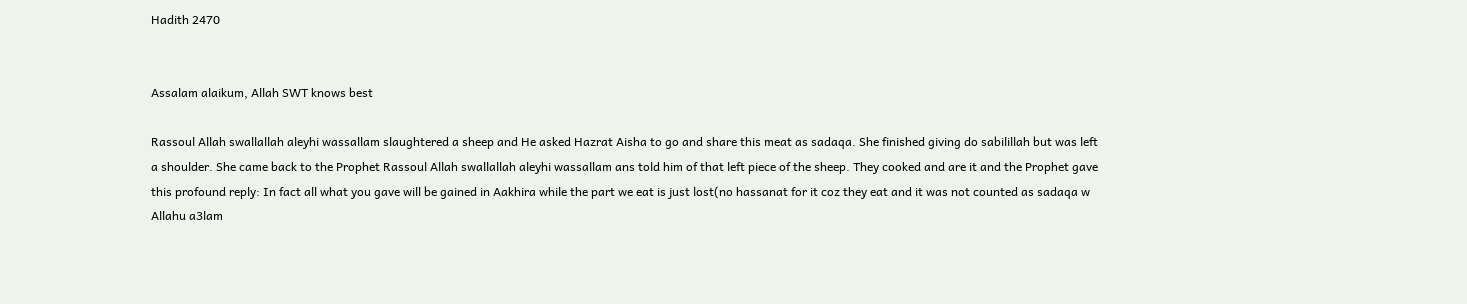Hadith 2470


Assalam alaikum, Allah SWT knows best

Rassoul Allah swallallah aleyhi wassallam slaughtered a sheep and He asked Hazrat Aisha to go and share this meat as sadaqa. She finished giving do sabilillah but was left a shoulder. She came back to the Prophet Rassoul Allah swallallah aleyhi wassallam ans told him of that left piece of the sheep. They cooked and are it and the Prophet gave this profound reply: In fact all what you gave will be gained in Aakhira while the part we eat is just lost(no hassanat for it coz they eat and it was not counted as sadaqa w Allahu a3lam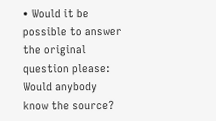• Would it be possible to answer the original question please: Would anybody know the source?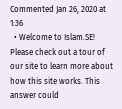Commented Jan 26, 2020 at 1:36
  • Welcome to Islam.SE! Please check out a tour of our site to learn more about how this site works. This answer could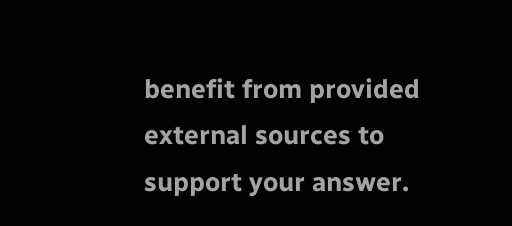benefit from provided external sources to support your answer.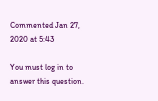Commented Jan 27, 2020 at 5:43

You must log in to answer this question.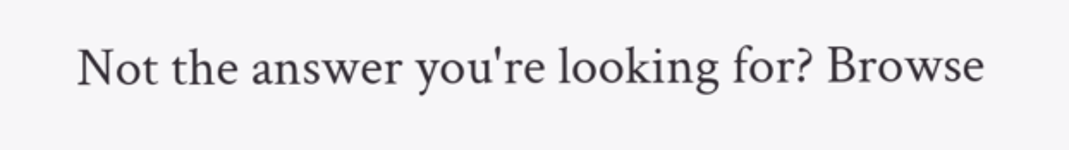Not the answer you're looking for? Browse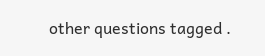other questions tagged .